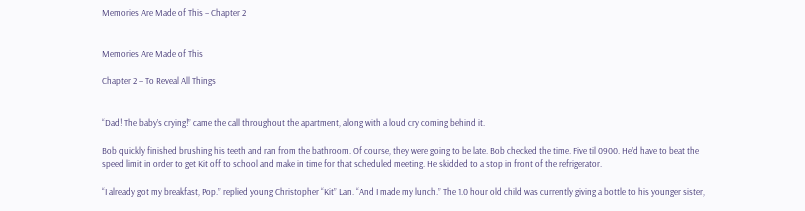Memories Are Made of This – Chapter 2


Memories Are Made of This

Chapter 2 – To Reveal All Things


“Dad! The baby’s crying!” came the call throughout the apartment, along with a loud cry coming behind it.

Bob quickly finished brushing his teeth and ran from the bathroom. Of course, they were going to be late. Bob checked the time. Five til 0900. He’d have to beat the speed limit in order to get Kit off to school and make in time for that scheduled meeting. He skidded to a stop in front of the refrigerator.

“I already got my breakfast, Pop.” replied young Christopher “Kit” Lan. “And I made my lunch.” The 1.0 hour old child was currently giving a bottle to his younger sister,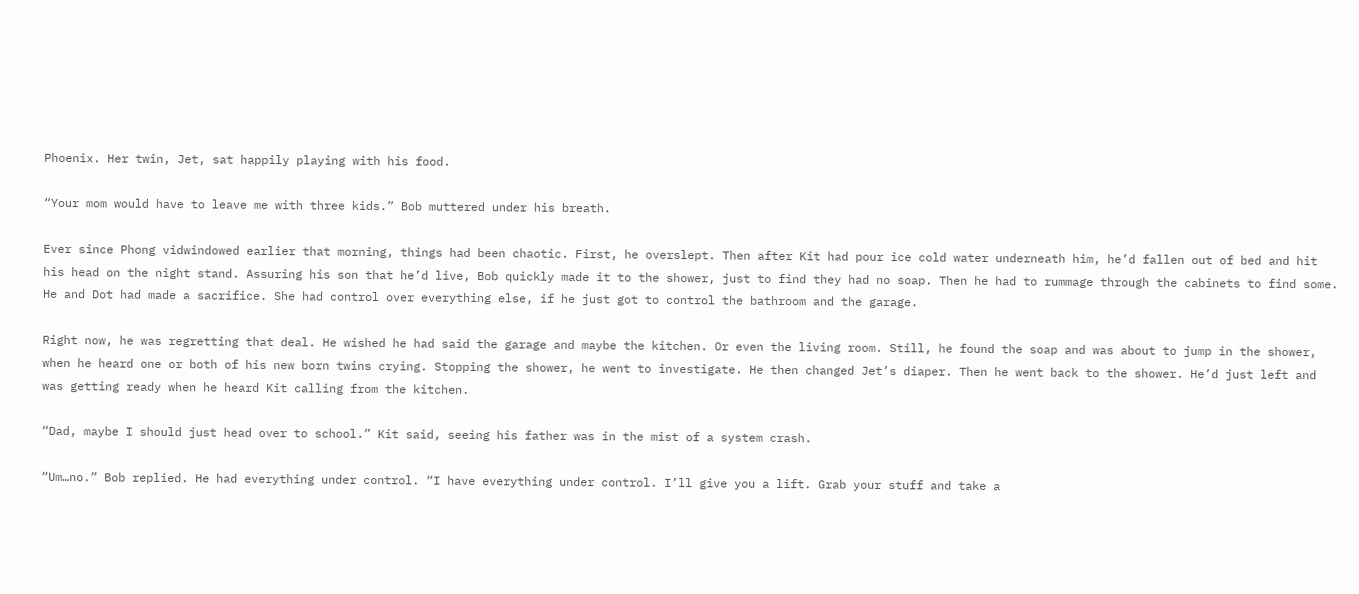Phoenix. Her twin, Jet, sat happily playing with his food.

“Your mom would have to leave me with three kids.” Bob muttered under his breath.

Ever since Phong vidwindowed earlier that morning, things had been chaotic. First, he overslept. Then after Kit had pour ice cold water underneath him, he’d fallen out of bed and hit his head on the night stand. Assuring his son that he’d live, Bob quickly made it to the shower, just to find they had no soap. Then he had to rummage through the cabinets to find some. He and Dot had made a sacrifice. She had control over everything else, if he just got to control the bathroom and the garage.

Right now, he was regretting that deal. He wished he had said the garage and maybe the kitchen. Or even the living room. Still, he found the soap and was about to jump in the shower, when he heard one or both of his new born twins crying. Stopping the shower, he went to investigate. He then changed Jet’s diaper. Then he went back to the shower. He’d just left and was getting ready when he heard Kit calling from the kitchen.

“Dad, maybe I should just head over to school.” Kit said, seeing his father was in the mist of a system crash.

“Um…no.” Bob replied. He had everything under control. “I have everything under control. I’ll give you a lift. Grab your stuff and take a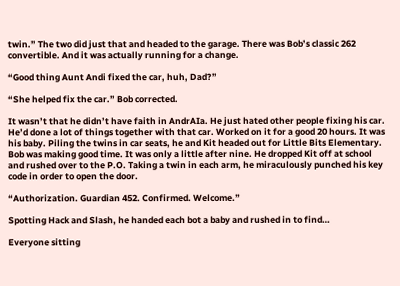twin.” The two did just that and headed to the garage. There was Bob’s classic 262 convertible. And it was actually running for a change.

“Good thing Aunt Andi fixed the car, huh, Dad?”

“She helped fix the car.” Bob corrected.

It wasn’t that he didn’t have faith in AndrAIa. He just hated other people fixing his car. He’d done a lot of things together with that car. Worked on it for a good 20 hours. It was his baby. Piling the twins in car seats, he and Kit headed out for Little Bits Elementary. Bob was making good time. It was only a little after nine. He dropped Kit off at school and rushed over to the P.O. Taking a twin in each arm, he miraculously punched his key code in order to open the door.

“Authorization. Guardian 452. Confirmed. Welcome.”

Spotting Hack and Slash, he handed each bot a baby and rushed in to find…

Everyone sitting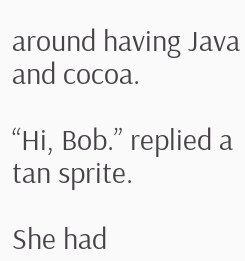around having Java and cocoa.

“Hi, Bob.” replied a tan sprite.

She had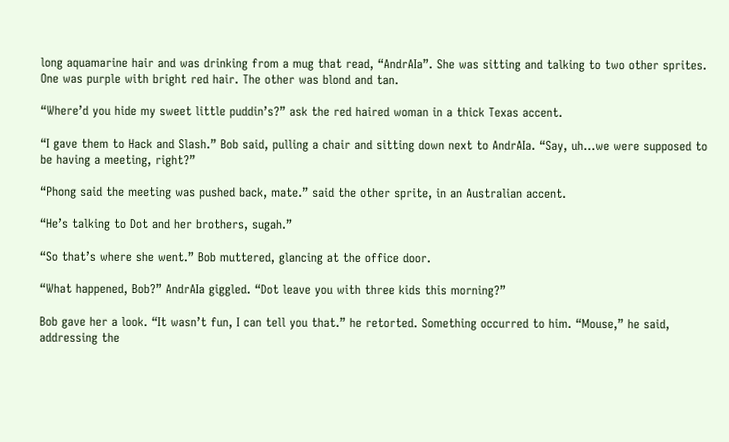long aquamarine hair and was drinking from a mug that read, “AndrAIa”. She was sitting and talking to two other sprites. One was purple with bright red hair. The other was blond and tan.

“Where’d you hide my sweet little puddin’s?” ask the red haired woman in a thick Texas accent.

“I gave them to Hack and Slash.” Bob said, pulling a chair and sitting down next to AndrAIa. “Say, uh…we were supposed to be having a meeting, right?”

“Phong said the meeting was pushed back, mate.” said the other sprite, in an Australian accent.

“He’s talking to Dot and her brothers, sugah.”

“So that’s where she went.” Bob muttered, glancing at the office door.

“What happened, Bob?” AndrAIa giggled. “Dot leave you with three kids this morning?”

Bob gave her a look. “It wasn’t fun, I can tell you that.” he retorted. Something occurred to him. “Mouse,” he said, addressing the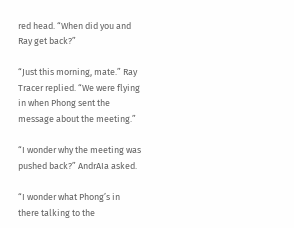red head. “When did you and Ray get back?”

“Just this morning, mate.” Ray Tracer replied. “We were flying in when Phong sent the message about the meeting.”

“I wonder why the meeting was pushed back?” AndrAIa asked.

“I wonder what Phong’s in there talking to the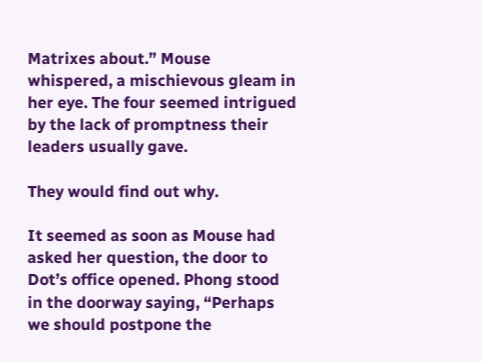Matrixes about.” Mouse whispered, a mischievous gleam in her eye. The four seemed intrigued by the lack of promptness their leaders usually gave.

They would find out why.

It seemed as soon as Mouse had asked her question, the door to Dot’s office opened. Phong stood in the doorway saying, “Perhaps we should postpone the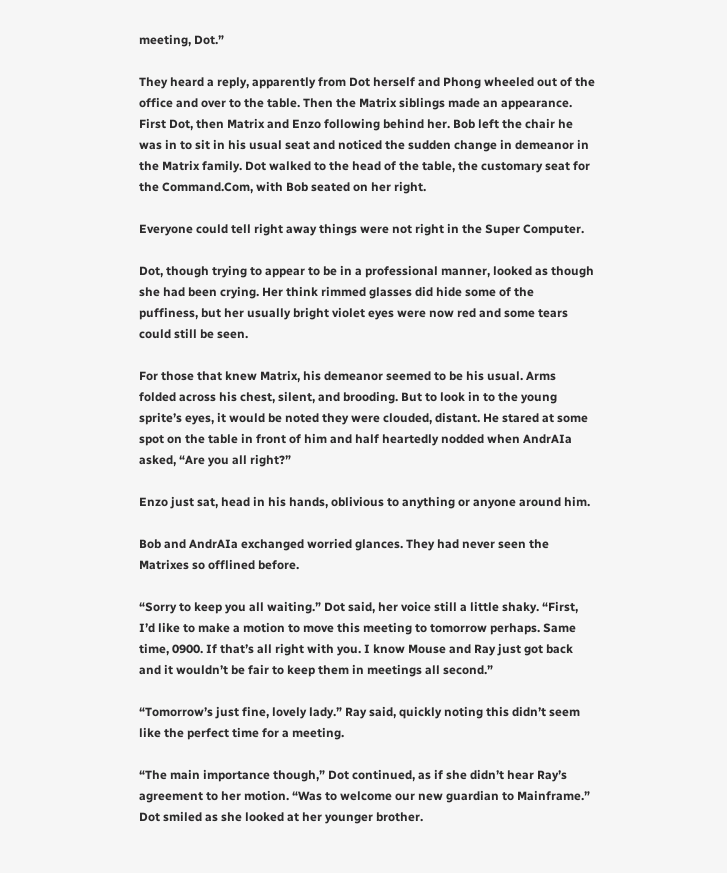meeting, Dot.”

They heard a reply, apparently from Dot herself and Phong wheeled out of the office and over to the table. Then the Matrix siblings made an appearance. First Dot, then Matrix and Enzo following behind her. Bob left the chair he was in to sit in his usual seat and noticed the sudden change in demeanor in the Matrix family. Dot walked to the head of the table, the customary seat for the Command.Com, with Bob seated on her right.

Everyone could tell right away things were not right in the Super Computer.

Dot, though trying to appear to be in a professional manner, looked as though she had been crying. Her think rimmed glasses did hide some of the puffiness, but her usually bright violet eyes were now red and some tears could still be seen.

For those that knew Matrix, his demeanor seemed to be his usual. Arms folded across his chest, silent, and brooding. But to look in to the young sprite’s eyes, it would be noted they were clouded, distant. He stared at some spot on the table in front of him and half heartedly nodded when AndrAIa asked, “Are you all right?”

Enzo just sat, head in his hands, oblivious to anything or anyone around him.

Bob and AndrAIa exchanged worried glances. They had never seen the Matrixes so offlined before.

“Sorry to keep you all waiting.” Dot said, her voice still a little shaky. “First, I’d like to make a motion to move this meeting to tomorrow perhaps. Same time, 0900. If that’s all right with you. I know Mouse and Ray just got back and it wouldn’t be fair to keep them in meetings all second.”

“Tomorrow’s just fine, lovely lady.” Ray said, quickly noting this didn’t seem like the perfect time for a meeting.

“The main importance though,” Dot continued, as if she didn’t hear Ray’s agreement to her motion. “Was to welcome our new guardian to Mainframe.” Dot smiled as she looked at her younger brother.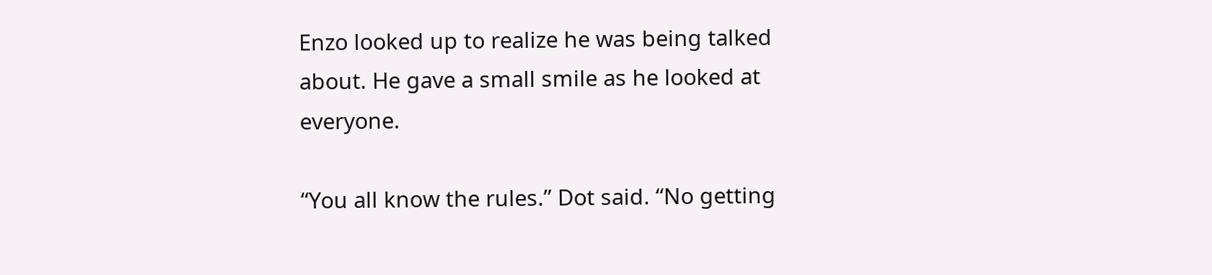Enzo looked up to realize he was being talked about. He gave a small smile as he looked at everyone.

“You all know the rules.” Dot said. “No getting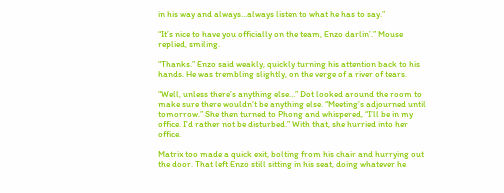in his way and always…always listen to what he has to say.”

“It’s nice to have you officially on the team, Enzo darlin’.” Mouse replied, smiling.

“Thanks.” Enzo said weakly, quickly turning his attention back to his hands. He was trembling slightly, on the verge of a river of tears.

“Well, unless there’s anything else…” Dot looked around the room to make sure there wouldn’t be anything else. “Meeting’s adjourned until tomorrow.” She then turned to Phong and whispered, “I’ll be in my office. I’d rather not be disturbed.” With that, she hurried into her office.

Matrix too made a quick exit, bolting from his chair and hurrying out the door. That left Enzo still sitting in his seat, doing whatever he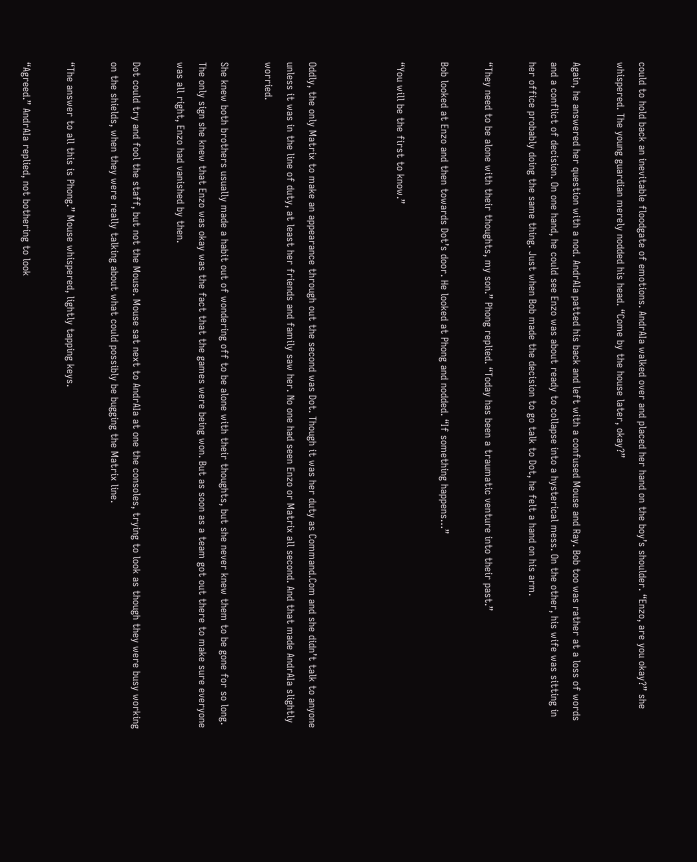could to hold back an inevitable floodgate of emotions. AndrAIa walked over and placed her hand on the boy’s shoulder. “Enzo, are you okay?” she whispered. The young guardian merely nodded his head. “Come by the house later, okay?”

Again, he answered her question with a nod. AndrAIa patted his back and left with a confused Mouse and Ray. Bob too was rather at a loss of words and a conflict of decision. On one hand, he could see Enzo was about ready to collapse into a hysterical mess. On the other, his wife was sitting in her office probably doing the same thing. Just when Bob made the decision to go talk to Dot, he felt a hand on his arm.

“They need to be alone with their thoughts, my son.” Phong replied. “Today has been a traumatic venture into their past.”

Bob looked at Enzo and then towards Dot’s door. He looked at Phong and nodded. “If something happens…”

“You will be the first to know.”



Oddly, the only Matrix to make an appearance through out the second was Dot. Though it was her duty as Command.Com and she didn’t talk to anyone unless it was in the line of duty, at least her friends and family saw her. No one had seen Enzo or Matrix all second. And that made AndrAIa slightly worried.

She knew both brothers usually made a habit out of wondering off to be alone with their thoughts, but she never knew them to be gone for so long. The only sign she knew that Enzo was okay was the fact that the games were being won. But as soon as a team got out there to make sure everyone was all right, Enzo had vanished by then.

Dot could try and fool the staff, but not the Mouse. Mouse sat next to AndrAIa at one the consoles, trying to look as though they were busy working on the shields, when they were really talking about what could possibly be bugging the Matrix line.

“The answer to all this is Phong.” Mouse whispered, lightly tapping keys.

“Agreed.” AndrAIa replied, not bothering to look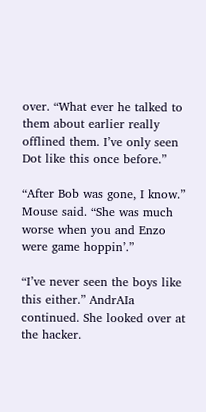over. “What ever he talked to them about earlier really offlined them. I’ve only seen Dot like this once before.”

“After Bob was gone, I know.” Mouse said. “She was much worse when you and Enzo were game hoppin’.”

“I’ve never seen the boys like this either.” AndrAIa continued. She looked over at the hacker.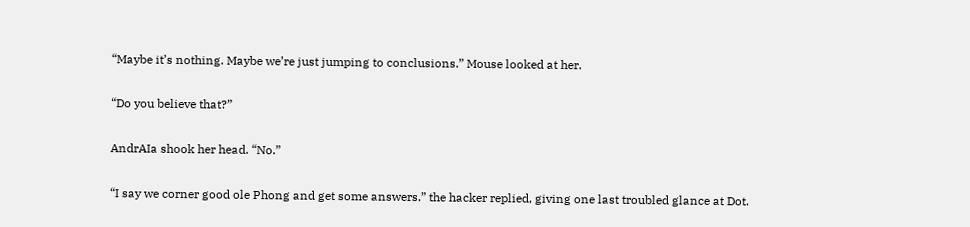“Maybe it’s nothing. Maybe we’re just jumping to conclusions.” Mouse looked at her.

“Do you believe that?”

AndrAIa shook her head. “No.”

“I say we corner good ole Phong and get some answers.” the hacker replied, giving one last troubled glance at Dot.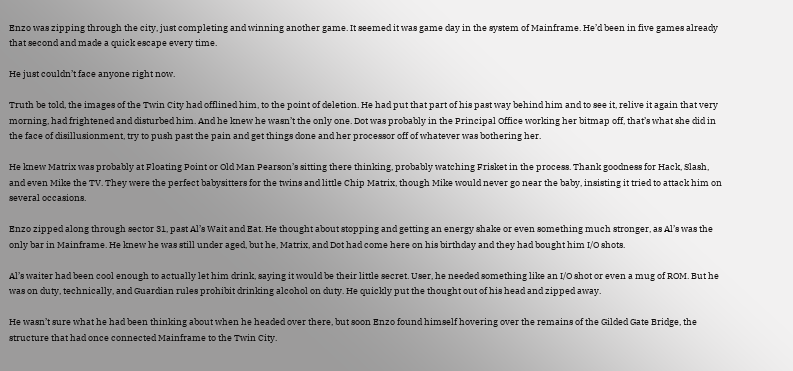Enzo was zipping through the city, just completing and winning another game. It seemed it was game day in the system of Mainframe. He’d been in five games already that second and made a quick escape every time.

He just couldn’t face anyone right now.

Truth be told, the images of the Twin City had offlined him, to the point of deletion. He had put that part of his past way behind him and to see it, relive it again that very morning, had frightened and disturbed him. And he knew he wasn’t the only one. Dot was probably in the Principal Office working her bitmap off, that’s what she did in the face of disillusionment, try to push past the pain and get things done and her processor off of whatever was bothering her.

He knew Matrix was probably at Floating Point or Old Man Pearson’s sitting there thinking, probably watching Frisket in the process. Thank goodness for Hack, Slash, and even Mike the TV. They were the perfect babysitters for the twins and little Chip Matrix, though Mike would never go near the baby, insisting it tried to attack him on several occasions.

Enzo zipped along through sector 31, past Al’s Wait and Eat. He thought about stopping and getting an energy shake or even something much stronger, as Al’s was the only bar in Mainframe. He knew he was still under aged, but he, Matrix, and Dot had come here on his birthday and they had bought him I/O shots.

Al’s waiter had been cool enough to actually let him drink, saying it would be their little secret. User, he needed something like an I/O shot or even a mug of ROM. But he was on duty, technically, and Guardian rules prohibit drinking alcohol on duty. He quickly put the thought out of his head and zipped away.

He wasn’t sure what he had been thinking about when he headed over there, but soon Enzo found himself hovering over the remains of the Gilded Gate Bridge, the structure that had once connected Mainframe to the Twin City.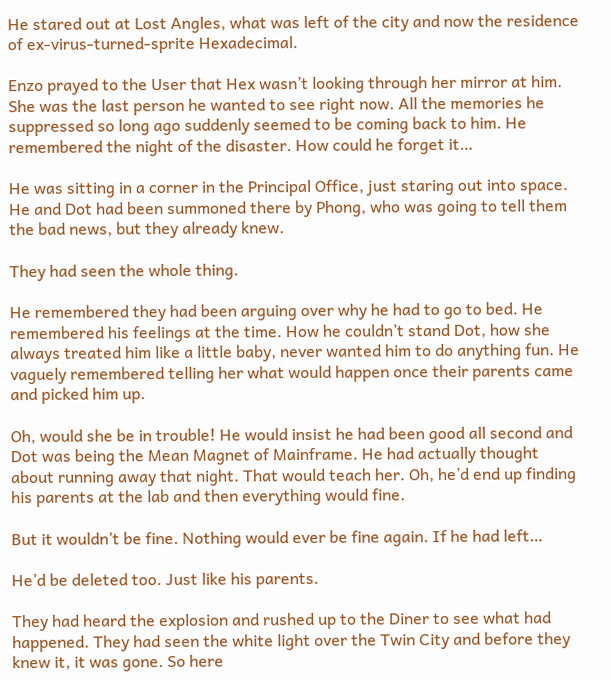He stared out at Lost Angles, what was left of the city and now the residence of ex-virus-turned-sprite Hexadecimal.

Enzo prayed to the User that Hex wasn’t looking through her mirror at him. She was the last person he wanted to see right now. All the memories he suppressed so long ago suddenly seemed to be coming back to him. He remembered the night of the disaster. How could he forget it…

He was sitting in a corner in the Principal Office, just staring out into space. He and Dot had been summoned there by Phong, who was going to tell them the bad news, but they already knew.

They had seen the whole thing.

He remembered they had been arguing over why he had to go to bed. He remembered his feelings at the time. How he couldn’t stand Dot, how she always treated him like a little baby, never wanted him to do anything fun. He vaguely remembered telling her what would happen once their parents came and picked him up.

Oh, would she be in trouble! He would insist he had been good all second and Dot was being the Mean Magnet of Mainframe. He had actually thought about running away that night. That would teach her. Oh, he’d end up finding his parents at the lab and then everything would fine.

But it wouldn’t be fine. Nothing would ever be fine again. If he had left…

He’d be deleted too. Just like his parents.

They had heard the explosion and rushed up to the Diner to see what had happened. They had seen the white light over the Twin City and before they knew it, it was gone. So here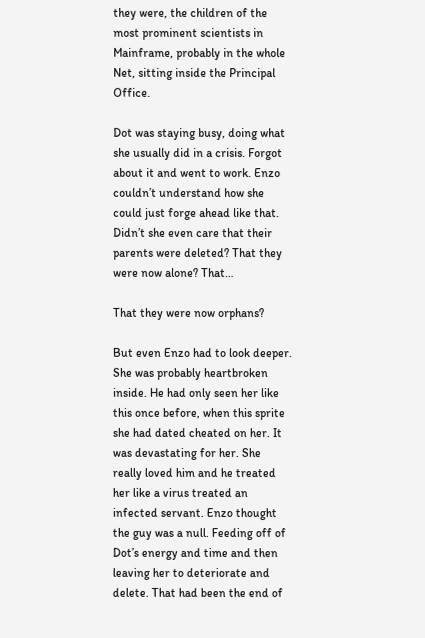they were, the children of the most prominent scientists in Mainframe, probably in the whole Net, sitting inside the Principal Office.

Dot was staying busy, doing what she usually did in a crisis. Forgot about it and went to work. Enzo couldn’t understand how she could just forge ahead like that. Didn’t she even care that their parents were deleted? That they were now alone? That…

That they were now orphans?

But even Enzo had to look deeper. She was probably heartbroken inside. He had only seen her like this once before, when this sprite she had dated cheated on her. It was devastating for her. She really loved him and he treated her like a virus treated an infected servant. Enzo thought the guy was a null. Feeding off of Dot’s energy and time and then leaving her to deteriorate and delete. That had been the end of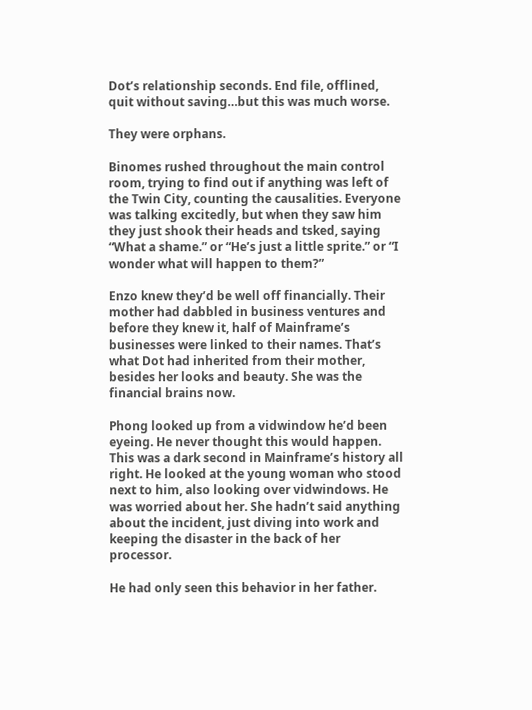Dot’s relationship seconds. End file, offlined, quit without saving…but this was much worse.

They were orphans.

Binomes rushed throughout the main control room, trying to find out if anything was left of the Twin City, counting the causalities. Everyone was talking excitedly, but when they saw him they just shook their heads and tsked, saying “What a shame.” or “He’s just a little sprite.” or “I wonder what will happen to them?”

Enzo knew they’d be well off financially. Their mother had dabbled in business ventures and before they knew it, half of Mainframe’s businesses were linked to their names. That’s what Dot had inherited from their mother, besides her looks and beauty. She was the financial brains now.

Phong looked up from a vidwindow he’d been eyeing. He never thought this would happen. This was a dark second in Mainframe’s history all right. He looked at the young woman who stood next to him, also looking over vidwindows. He was worried about her. She hadn’t said anything about the incident, just diving into work and keeping the disaster in the back of her processor.

He had only seen this behavior in her father.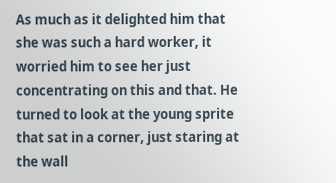As much as it delighted him that she was such a hard worker, it worried him to see her just concentrating on this and that. He turned to look at the young sprite that sat in a corner, just staring at the wall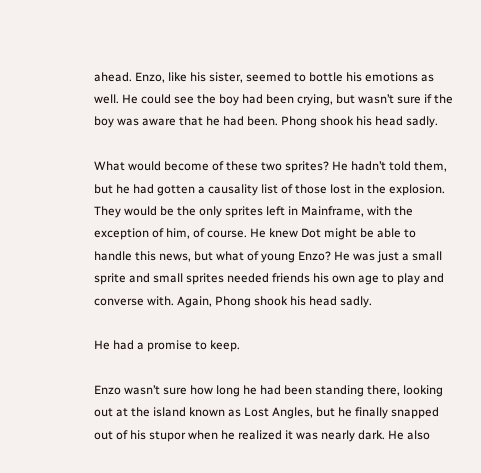ahead. Enzo, like his sister, seemed to bottle his emotions as well. He could see the boy had been crying, but wasn’t sure if the boy was aware that he had been. Phong shook his head sadly.

What would become of these two sprites? He hadn’t told them, but he had gotten a causality list of those lost in the explosion. They would be the only sprites left in Mainframe, with the exception of him, of course. He knew Dot might be able to handle this news, but what of young Enzo? He was just a small sprite and small sprites needed friends his own age to play and converse with. Again, Phong shook his head sadly.

He had a promise to keep.

Enzo wasn’t sure how long he had been standing there, looking out at the island known as Lost Angles, but he finally snapped out of his stupor when he realized it was nearly dark. He also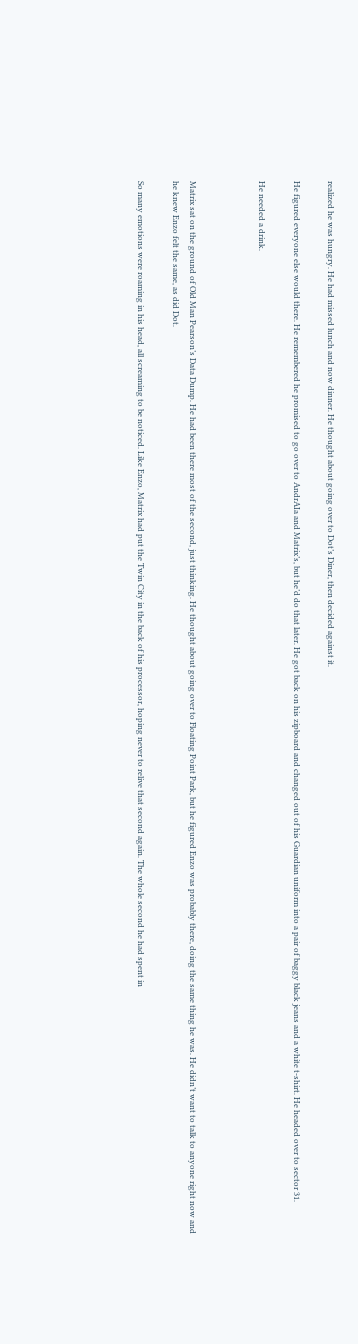realized he was hungry. He had missed lunch and now dinner. He thought about going over to Dot’s Diner, then decided against it.

He figured everyone else would there. He remembered he promised to go over to AndrAIa and Matrix’s, but he’d do that later. He got back on his zipboard and changed out of his Guardian uniform into a pair of baggy black jeans and a white t-shirt. He headed over to sector 31.

He needed a drink.



Matrix sat on the ground of Old Man Pearson’s Data Dump. He had been there most of the second, just thinking. He thought about going over to Floating Point Park, but he figured Enzo was probably there, doing the same thing he was. He didn’t want to talk to anyone right now and he knew Enzo felt the same, as did Dot.

So many emotions were roaming in his head, all screaming to be noticed. Like Enzo, Matrix had put the Twin City in the back of his processor, hoping never to relive that second again. The whole second he had spent in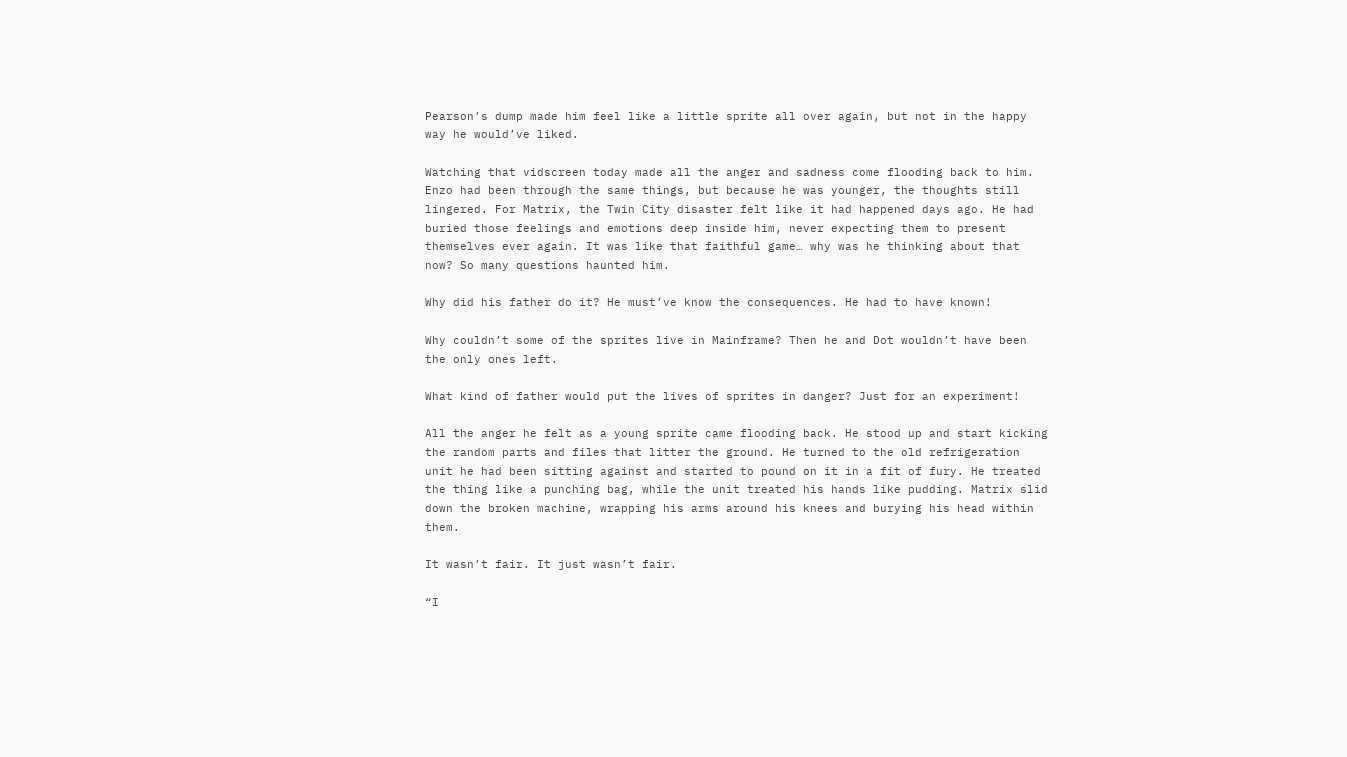Pearson’s dump made him feel like a little sprite all over again, but not in the happy way he would’ve liked.

Watching that vidscreen today made all the anger and sadness come flooding back to him. Enzo had been through the same things, but because he was younger, the thoughts still lingered. For Matrix, the Twin City disaster felt like it had happened days ago. He had buried those feelings and emotions deep inside him, never expecting them to present themselves ever again. It was like that faithful game… why was he thinking about that now? So many questions haunted him.

Why did his father do it? He must’ve know the consequences. He had to have known!

Why couldn’t some of the sprites live in Mainframe? Then he and Dot wouldn’t have been the only ones left.

What kind of father would put the lives of sprites in danger? Just for an experiment!

All the anger he felt as a young sprite came flooding back. He stood up and start kicking the random parts and files that litter the ground. He turned to the old refrigeration unit he had been sitting against and started to pound on it in a fit of fury. He treated the thing like a punching bag, while the unit treated his hands like pudding. Matrix slid down the broken machine, wrapping his arms around his knees and burying his head within them.

It wasn’t fair. It just wasn’t fair.

“I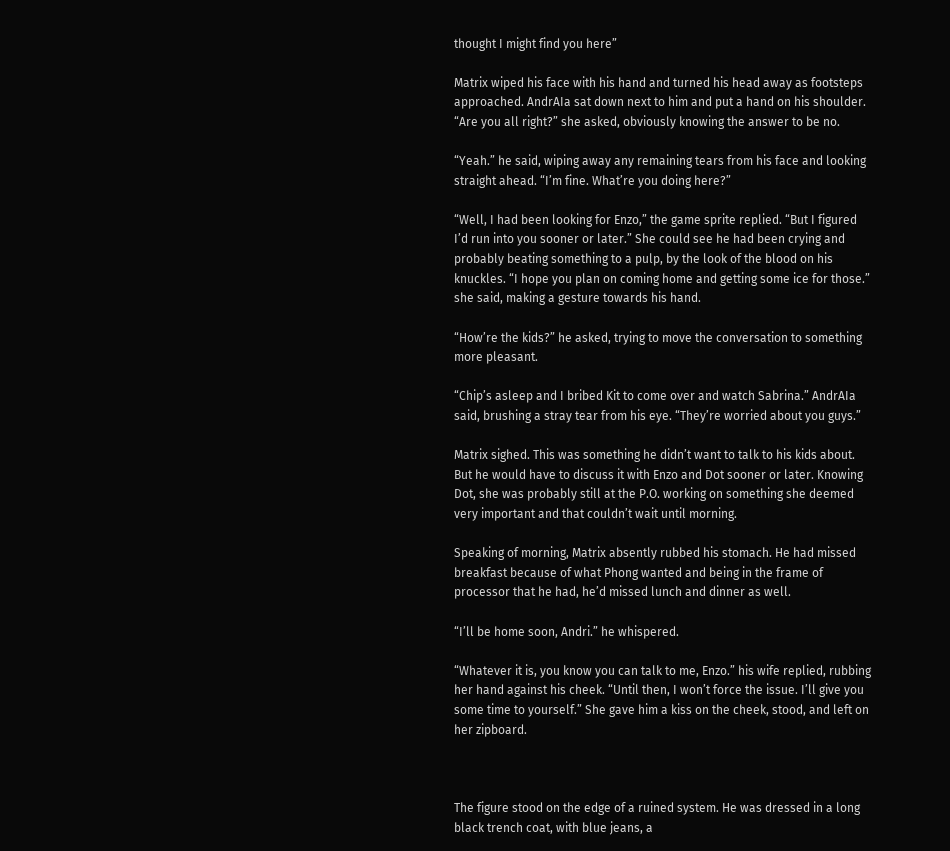thought I might find you here”

Matrix wiped his face with his hand and turned his head away as footsteps approached. AndrAIa sat down next to him and put a hand on his shoulder. “Are you all right?” she asked, obviously knowing the answer to be no.

“Yeah.” he said, wiping away any remaining tears from his face and looking straight ahead. “I’m fine. What’re you doing here?”

“Well, I had been looking for Enzo,” the game sprite replied. “But I figured I’d run into you sooner or later.” She could see he had been crying and probably beating something to a pulp, by the look of the blood on his knuckles. “I hope you plan on coming home and getting some ice for those.” she said, making a gesture towards his hand.

“How’re the kids?” he asked, trying to move the conversation to something more pleasant.

“Chip’s asleep and I bribed Kit to come over and watch Sabrina.” AndrAIa said, brushing a stray tear from his eye. “They’re worried about you guys.”

Matrix sighed. This was something he didn’t want to talk to his kids about. But he would have to discuss it with Enzo and Dot sooner or later. Knowing Dot, she was probably still at the P.O. working on something she deemed very important and that couldn’t wait until morning.

Speaking of morning, Matrix absently rubbed his stomach. He had missed breakfast because of what Phong wanted and being in the frame of processor that he had, he’d missed lunch and dinner as well.

“I’ll be home soon, Andri.” he whispered.

“Whatever it is, you know you can talk to me, Enzo.” his wife replied, rubbing her hand against his cheek. “Until then, I won’t force the issue. I’ll give you some time to yourself.” She gave him a kiss on the cheek, stood, and left on her zipboard.



The figure stood on the edge of a ruined system. He was dressed in a long black trench coat, with blue jeans, a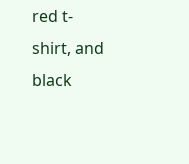red t-shirt, and black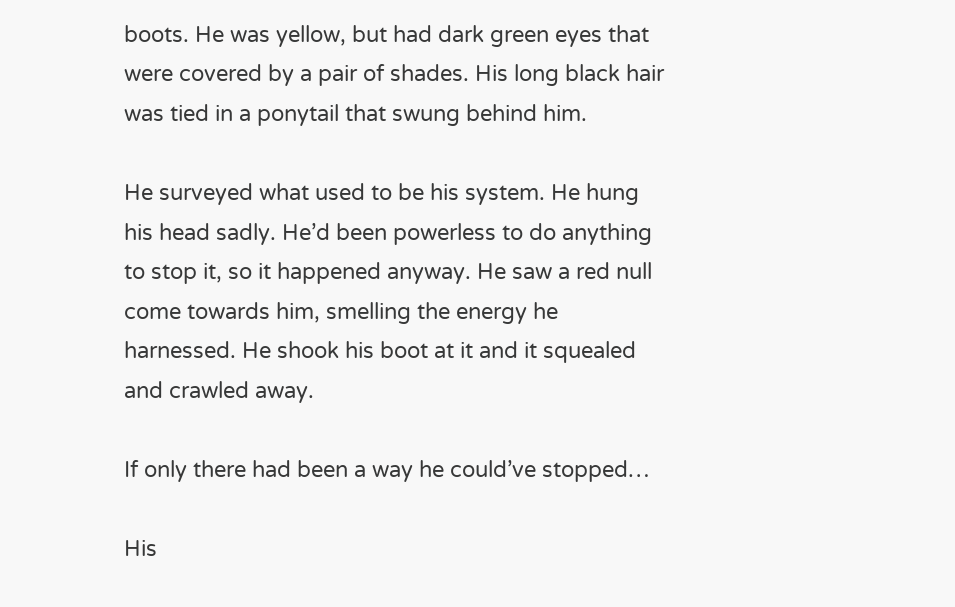boots. He was yellow, but had dark green eyes that were covered by a pair of shades. His long black hair was tied in a ponytail that swung behind him.

He surveyed what used to be his system. He hung his head sadly. He’d been powerless to do anything to stop it, so it happened anyway. He saw a red null come towards him, smelling the energy he harnessed. He shook his boot at it and it squealed and crawled away.

If only there had been a way he could’ve stopped…

His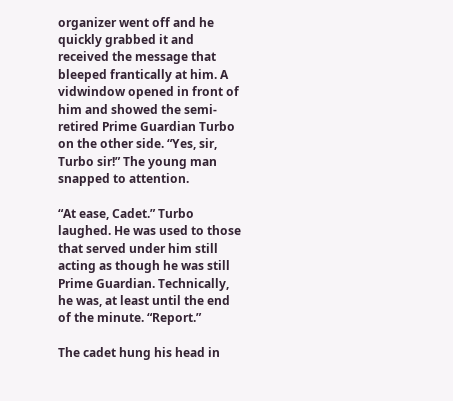organizer went off and he quickly grabbed it and received the message that bleeped frantically at him. A vidwindow opened in front of him and showed the semi-retired Prime Guardian Turbo on the other side. “Yes, sir, Turbo sir!” The young man snapped to attention.

“At ease, Cadet.” Turbo laughed. He was used to those that served under him still acting as though he was still Prime Guardian. Technically, he was, at least until the end of the minute. “Report.”

The cadet hung his head in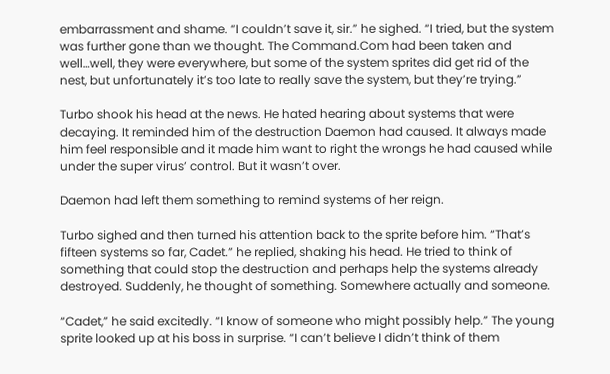embarrassment and shame. “I couldn’t save it, sir.” he sighed. “I tried, but the system was further gone than we thought. The Command.Com had been taken and well…well, they were everywhere, but some of the system sprites did get rid of the nest, but unfortunately it’s too late to really save the system, but they’re trying.”

Turbo shook his head at the news. He hated hearing about systems that were decaying. It reminded him of the destruction Daemon had caused. It always made him feel responsible and it made him want to right the wrongs he had caused while under the super virus’ control. But it wasn’t over.

Daemon had left them something to remind systems of her reign.

Turbo sighed and then turned his attention back to the sprite before him. “That’s fifteen systems so far, Cadet.” he replied, shaking his head. He tried to think of something that could stop the destruction and perhaps help the systems already destroyed. Suddenly, he thought of something. Somewhere actually and someone.

“Cadet,” he said excitedly. “I know of someone who might possibly help.” The young sprite looked up at his boss in surprise. “I can’t believe I didn’t think of them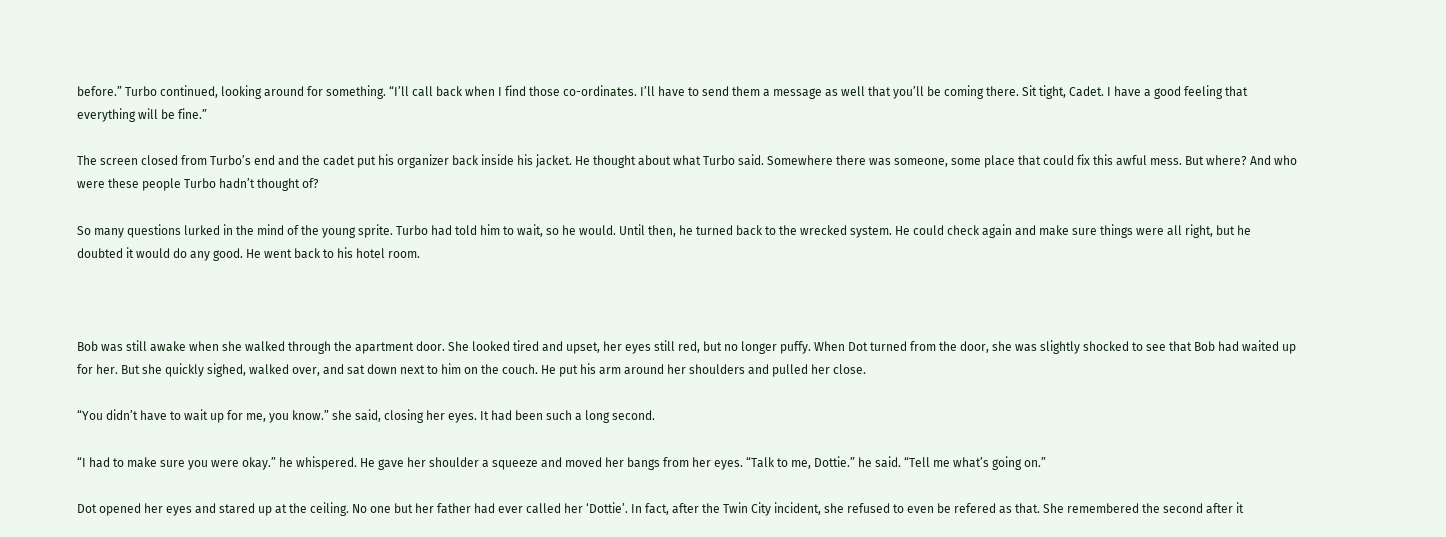before.” Turbo continued, looking around for something. “I’ll call back when I find those co-ordinates. I’ll have to send them a message as well that you’ll be coming there. Sit tight, Cadet. I have a good feeling that everything will be fine.”

The screen closed from Turbo’s end and the cadet put his organizer back inside his jacket. He thought about what Turbo said. Somewhere there was someone, some place that could fix this awful mess. But where? And who were these people Turbo hadn’t thought of?

So many questions lurked in the mind of the young sprite. Turbo had told him to wait, so he would. Until then, he turned back to the wrecked system. He could check again and make sure things were all right, but he doubted it would do any good. He went back to his hotel room.



Bob was still awake when she walked through the apartment door. She looked tired and upset, her eyes still red, but no longer puffy. When Dot turned from the door, she was slightly shocked to see that Bob had waited up for her. But she quickly sighed, walked over, and sat down next to him on the couch. He put his arm around her shoulders and pulled her close.

“You didn’t have to wait up for me, you know.” she said, closing her eyes. It had been such a long second.

“I had to make sure you were okay.” he whispered. He gave her shoulder a squeeze and moved her bangs from her eyes. “Talk to me, Dottie.” he said. “Tell me what’s going on.”

Dot opened her eyes and stared up at the ceiling. No one but her father had ever called her ‘Dottie’. In fact, after the Twin City incident, she refused to even be refered as that. She remembered the second after it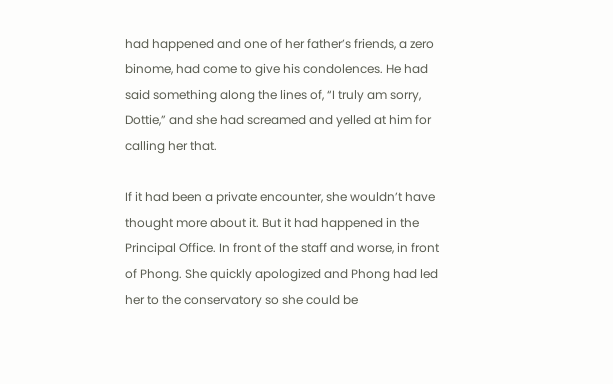had happened and one of her father’s friends, a zero binome, had come to give his condolences. He had said something along the lines of, “I truly am sorry, Dottie,” and she had screamed and yelled at him for calling her that.

If it had been a private encounter, she wouldn’t have thought more about it. But it had happened in the Principal Office. In front of the staff and worse, in front of Phong. She quickly apologized and Phong had led her to the conservatory so she could be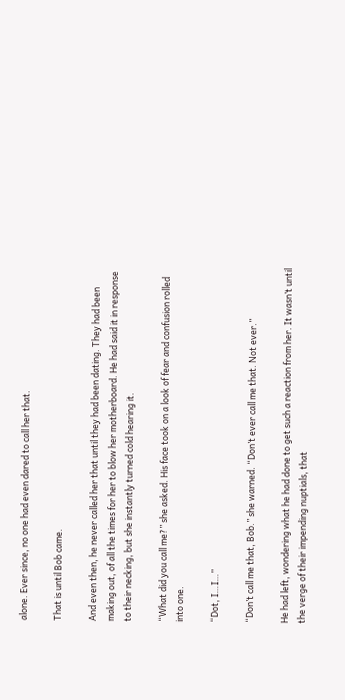alone. Ever since, no one had even dared to call her that.

That is until Bob came.

And even then, he never called her that until they had been dating. They had been making out, of all the times for her to blow her motherboard. He had said it in response to their necking, but she instantly turned cold hearing it.

“What did you call me?” she asked. His face took on a look of fear and confusion rolled into one.

“Dot, I…I…”

“Don’t call me that, Bob.” she warned. “Don’t ever call me that. Not ever.”

He had left, wondering what he had done to get such a reaction from her. It wasn’t until the verge of their impending nuptials, that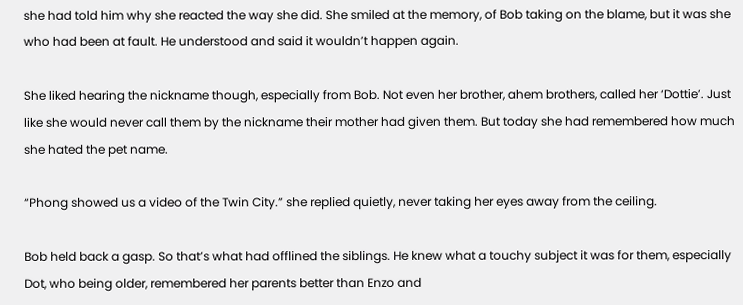she had told him why she reacted the way she did. She smiled at the memory, of Bob taking on the blame, but it was she who had been at fault. He understood and said it wouldn’t happen again.

She liked hearing the nickname though, especially from Bob. Not even her brother, ahem brothers, called her ‘Dottie’. Just like she would never call them by the nickname their mother had given them. But today she had remembered how much she hated the pet name.

“Phong showed us a video of the Twin City.” she replied quietly, never taking her eyes away from the ceiling.

Bob held back a gasp. So that’s what had offlined the siblings. He knew what a touchy subject it was for them, especially Dot, who being older, remembered her parents better than Enzo and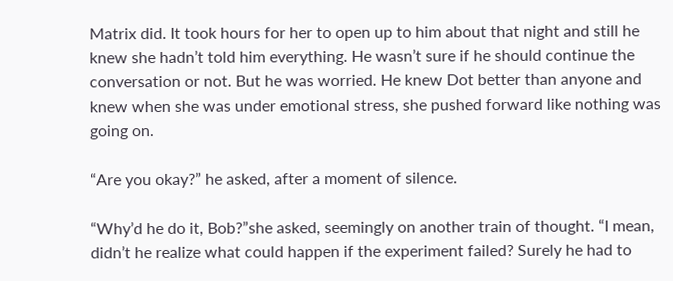Matrix did. It took hours for her to open up to him about that night and still he knew she hadn’t told him everything. He wasn’t sure if he should continue the conversation or not. But he was worried. He knew Dot better than anyone and knew when she was under emotional stress, she pushed forward like nothing was going on.

“Are you okay?” he asked, after a moment of silence.

“Why’d he do it, Bob?”she asked, seemingly on another train of thought. “I mean, didn’t he realize what could happen if the experiment failed? Surely he had to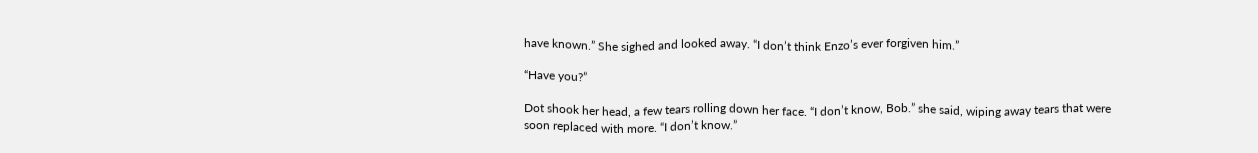have known.” She sighed and looked away. “I don’t think Enzo’s ever forgiven him.”

“Have you?”

Dot shook her head, a few tears rolling down her face. “I don’t know, Bob.” she said, wiping away tears that were soon replaced with more. “I don’t know.”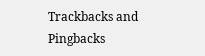Trackbacks and Pingbacks